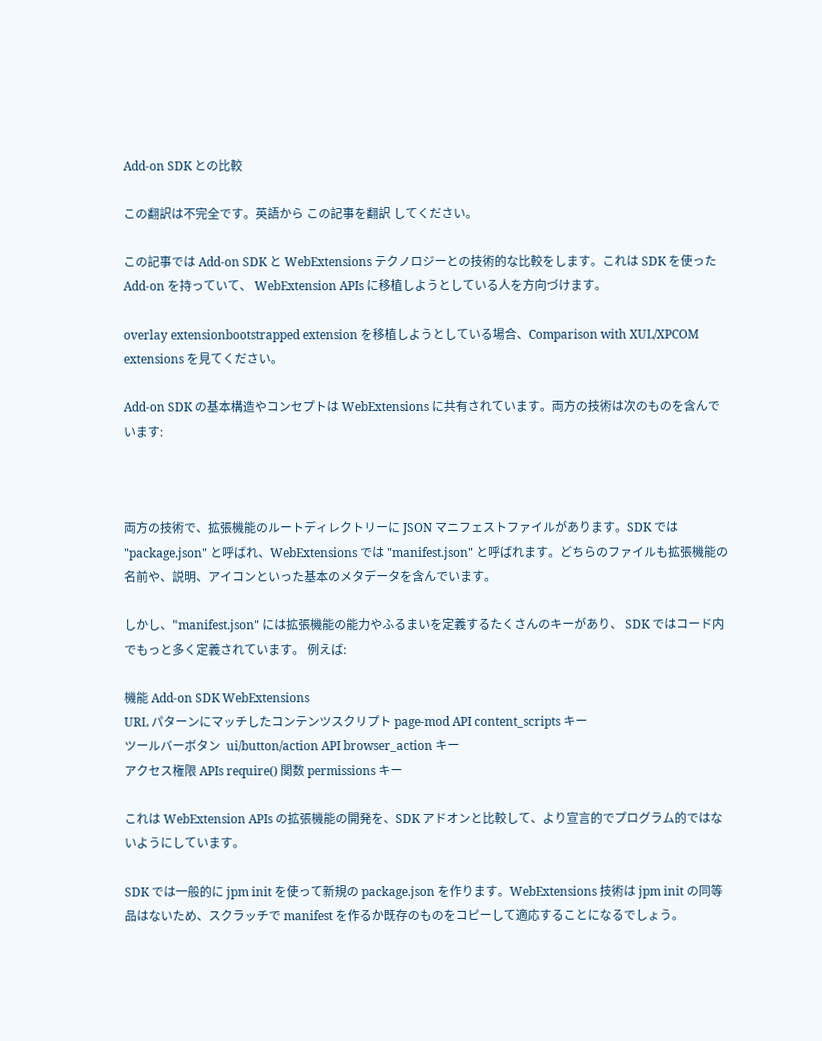Add-on SDK との比較

この翻訳は不完全です。英語から この記事を翻訳 してください。

この記事では Add-on SDK と WebExtensions テクノロジーとの技術的な比較をします。これは SDK を使った Add-on を持っていて、 WebExtension APIs に移植しようとしている人を方向づけます。

overlay extensionbootstrapped extension を移植しようとしている場合、Comparison with XUL/XPCOM extensions を見てください。

Add-on SDK の基本構造やコンセプトは WebExtensions に共有されています。両方の技術は次のものを含んでいます:



両方の技術で、拡張機能のルートディレクトリーに JSON マニフェストファイルがあります。SDK では "package.json" と呼ばれ、WebExtensions では "manifest.json" と呼ばれます。どちらのファイルも拡張機能の名前や、説明、アイコンといった基本のメタデータを含んでいます。

しかし、"manifest.json" には拡張機能の能力やふるまいを定義するたくさんのキーがあり、 SDK ではコード内でもっと多く定義されています。 例えば:

機能 Add-on SDK WebExtensions
URL パターンにマッチしたコンテンツスクリプト page-mod API content_scripts キー
ツールバーボタン  ui/button/action API browser_action キー
アクセス権限 APIs require() 関数 permissions キー

これは WebExtension APIs の拡張機能の開発を、SDK アドオンと比較して、より宣言的でプログラム的ではないようにしています。

SDK では一般的に jpm init を使って新規の package.json を作ります。WebExtensions 技術は jpm init の同等品はないため、スクラッチで manifest を作るか既存のものをコピーして適応することになるでしょう。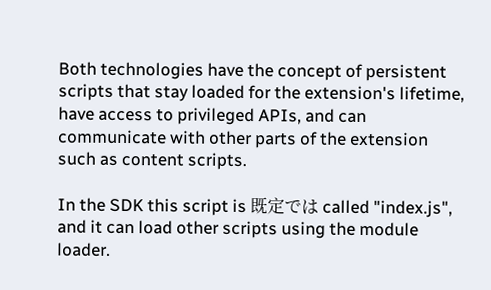Both technologies have the concept of persistent scripts that stay loaded for the extension's lifetime, have access to privileged APIs, and can communicate with other parts of the extension such as content scripts.

In the SDK this script is 既定では called "index.js", and it can load other scripts using the module loader.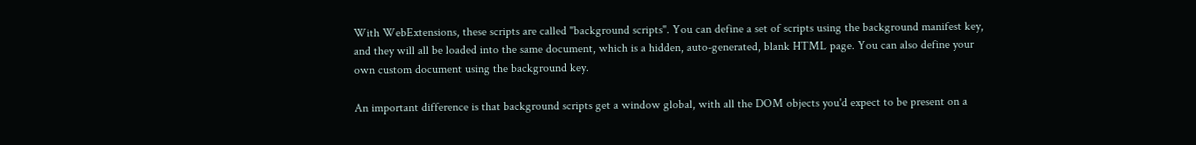With WebExtensions, these scripts are called "background scripts". You can define a set of scripts using the background manifest key, and they will all be loaded into the same document, which is a hidden, auto-generated, blank HTML page. You can also define your own custom document using the background key.

An important difference is that background scripts get a window global, with all the DOM objects you'd expect to be present on a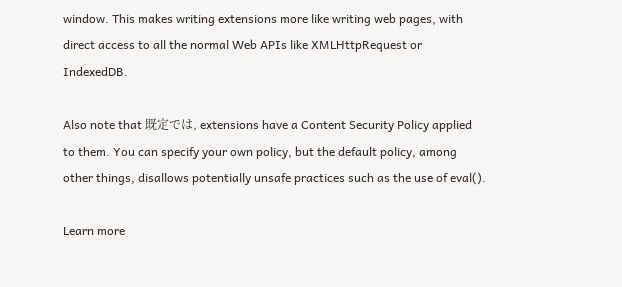window. This makes writing extensions more like writing web pages, with direct access to all the normal Web APIs like XMLHttpRequest or IndexedDB.

Also note that 既定では, extensions have a Content Security Policy applied to them. You can specify your own policy, but the default policy, among other things, disallows potentially unsafe practices such as the use of eval().

Learn more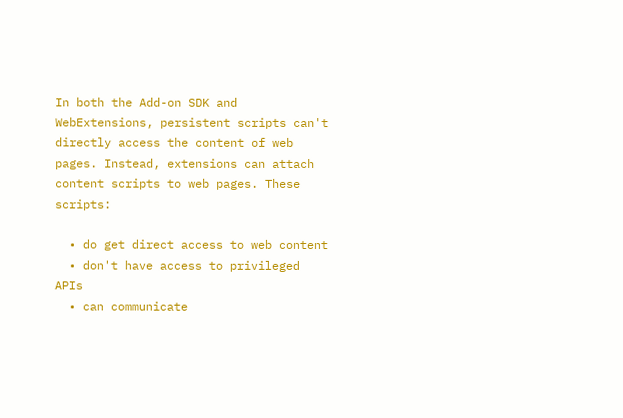In both the Add-on SDK and WebExtensions, persistent scripts can't directly access the content of web pages. Instead, extensions can attach content scripts to web pages. These scripts:

  • do get direct access to web content
  • don't have access to privileged APIs
  • can communicate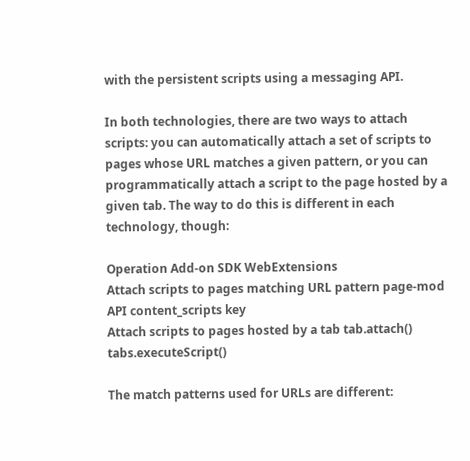with the persistent scripts using a messaging API.

In both technologies, there are two ways to attach scripts: you can automatically attach a set of scripts to pages whose URL matches a given pattern, or you can programmatically attach a script to the page hosted by a given tab. The way to do this is different in each technology, though:

Operation Add-on SDK WebExtensions
Attach scripts to pages matching URL pattern page-mod API content_scripts key
Attach scripts to pages hosted by a tab tab.attach() tabs.executeScript()

The match patterns used for URLs are different: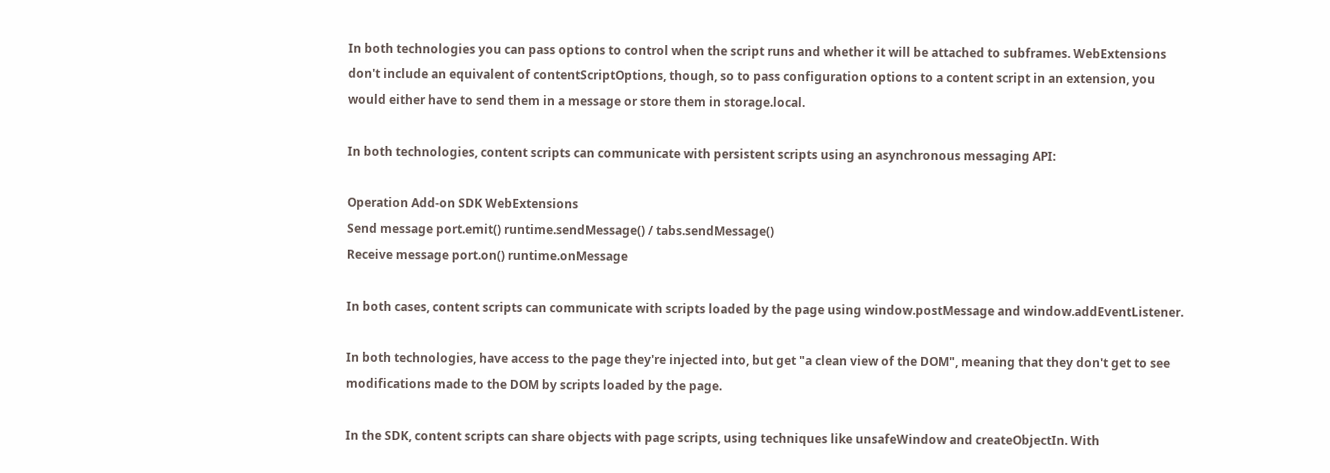In both technologies you can pass options to control when the script runs and whether it will be attached to subframes. WebExtensions don't include an equivalent of contentScriptOptions, though, so to pass configuration options to a content script in an extension, you would either have to send them in a message or store them in storage.local.

In both technologies, content scripts can communicate with persistent scripts using an asynchronous messaging API:

Operation Add-on SDK WebExtensions
Send message port.emit() runtime.sendMessage() / tabs.sendMessage()
Receive message port.on() runtime.onMessage

In both cases, content scripts can communicate with scripts loaded by the page using window.postMessage and window.addEventListener.

In both technologies, have access to the page they're injected into, but get "a clean view of the DOM", meaning that they don't get to see modifications made to the DOM by scripts loaded by the page.

In the SDK, content scripts can share objects with page scripts, using techniques like unsafeWindow and createObjectIn. With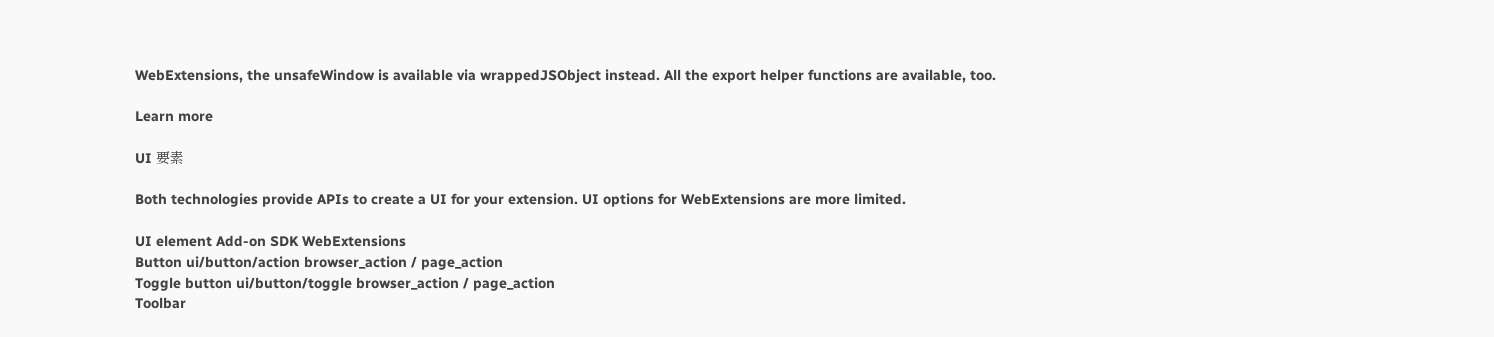WebExtensions, the unsafeWindow is available via wrappedJSObject instead. All the export helper functions are available, too.

Learn more

UI 要素

Both technologies provide APIs to create a UI for your extension. UI options for WebExtensions are more limited.

UI element Add-on SDK WebExtensions
Button ui/button/action browser_action / page_action
Toggle button ui/button/toggle browser_action / page_action
Toolbar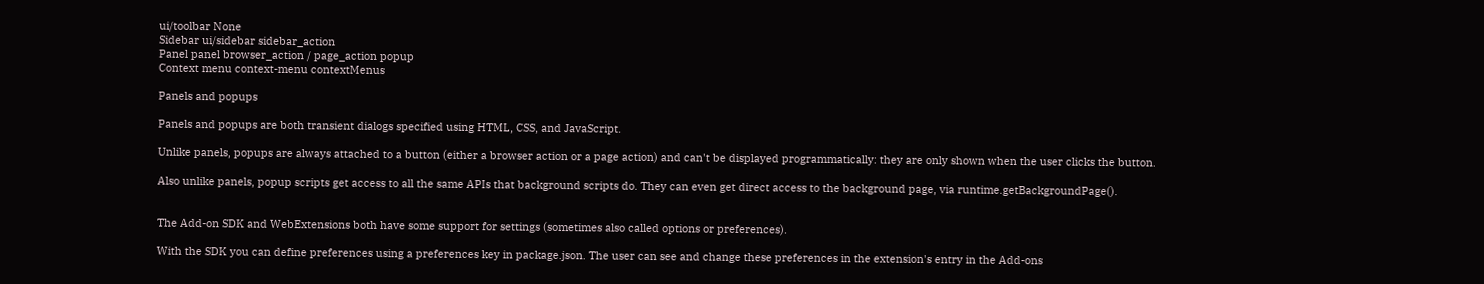ui/toolbar None
Sidebar ui/sidebar sidebar_action
Panel panel browser_action / page_action popup
Context menu context-menu contextMenus

Panels and popups

Panels and popups are both transient dialogs specified using HTML, CSS, and JavaScript.

Unlike panels, popups are always attached to a button (either a browser action or a page action) and can't be displayed programmatically: they are only shown when the user clicks the button.

Also unlike panels, popup scripts get access to all the same APIs that background scripts do. They can even get direct access to the background page, via runtime.getBackgroundPage().


The Add-on SDK and WebExtensions both have some support for settings (sometimes also called options or preferences).

With the SDK you can define preferences using a preferences key in package.json. The user can see and change these preferences in the extension's entry in the Add-ons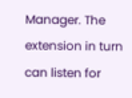Manager. The extension in turn can listen for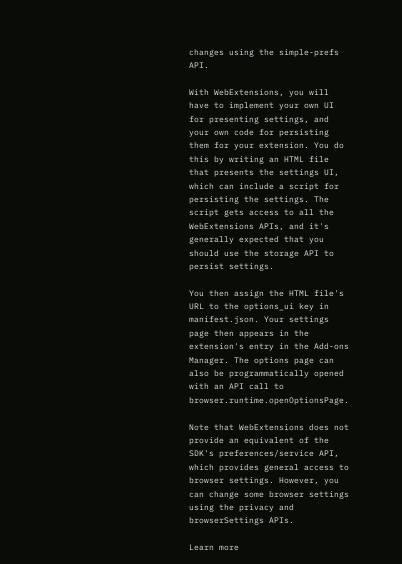changes using the simple-prefs API.

With WebExtensions, you will have to implement your own UI for presenting settings, and your own code for persisting them for your extension. You do this by writing an HTML file that presents the settings UI, which can include a script for persisting the settings. The script gets access to all the WebExtensions APIs, and it's generally expected that you should use the storage API to persist settings.

You then assign the HTML file's URL to the options_ui key in manifest.json. Your settings page then appears in the extension's entry in the Add-ons Manager. The options page can also be programmatically opened with an API call to browser.runtime.openOptionsPage.

Note that WebExtensions does not provide an equivalent of the SDK's preferences/service API, which provides general access to browser settings. However, you can change some browser settings using the privacy and browserSettings APIs.

Learn more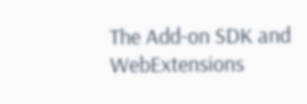The Add-on SDK and WebExtensions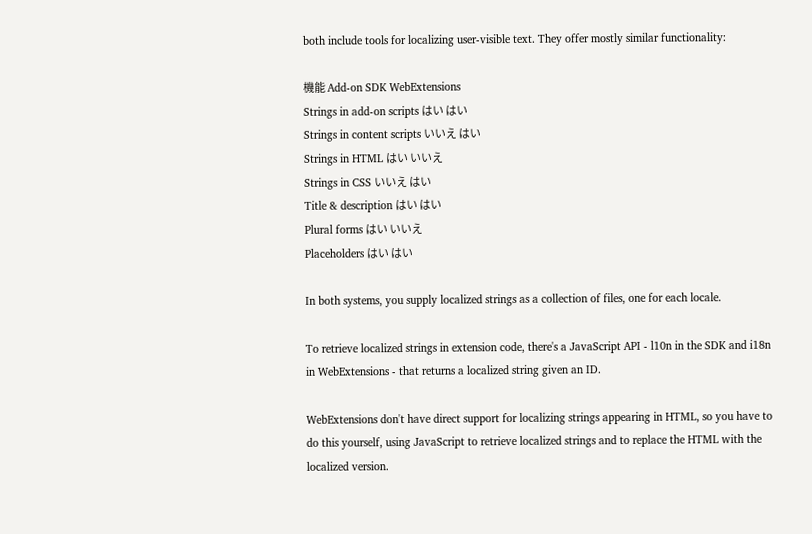both include tools for localizing user-visible text. They offer mostly similar functionality:

機能 Add-on SDK WebExtensions
Strings in add-on scripts はい はい
Strings in content scripts いいえ はい
Strings in HTML はい いいえ
Strings in CSS いいえ はい
Title & description はい はい
Plural forms はい いいえ
Placeholders はい はい

In both systems, you supply localized strings as a collection of files, one for each locale.

To retrieve localized strings in extension code, there's a JavaScript API - l10n in the SDK and i18n in WebExtensions - that returns a localized string given an ID.

WebExtensions don't have direct support for localizing strings appearing in HTML, so you have to do this yourself, using JavaScript to retrieve localized strings and to replace the HTML with the localized version.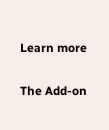Learn more


The Add-on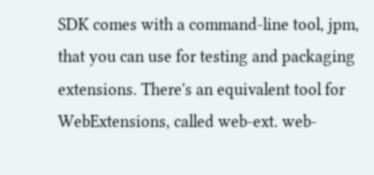SDK comes with a command-line tool, jpm, that you can use for testing and packaging extensions. There's an equivalent tool for WebExtensions, called web-ext. web-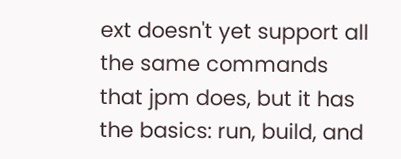ext doesn't yet support all the same commands that jpm does, but it has the basics: run, build, and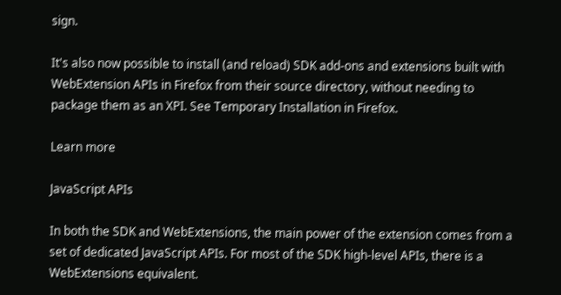sign.

It's also now possible to install (and reload) SDK add-ons and extensions built with WebExtension APIs in Firefox from their source directory, without needing to package them as an XPI. See Temporary Installation in Firefox.

Learn more

JavaScript APIs

In both the SDK and WebExtensions, the main power of the extension comes from a set of dedicated JavaScript APIs. For most of the SDK high-level APIs, there is a WebExtensions equivalent.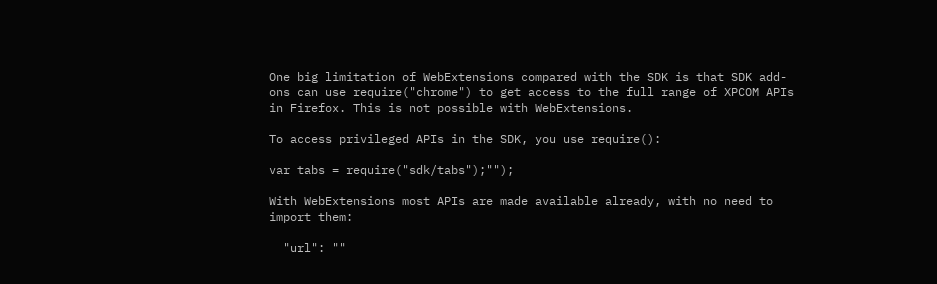One big limitation of WebExtensions compared with the SDK is that SDK add-ons can use require("chrome") to get access to the full range of XPCOM APIs in Firefox. This is not possible with WebExtensions.

To access privileged APIs in the SDK, you use require():

var tabs = require("sdk/tabs");"");

With WebExtensions most APIs are made available already, with no need to import them:

  "url": ""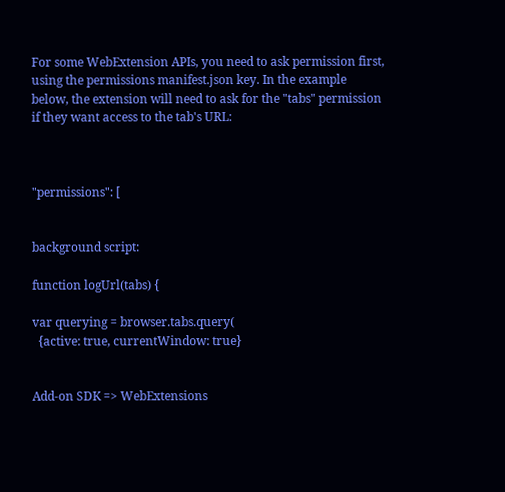For some WebExtension APIs, you need to ask permission first, using the permissions manifest.json key. In the example below, the extension will need to ask for the "tabs" permission if they want access to the tab's URL:



"permissions": [


background script:

function logUrl(tabs) {

var querying = browser.tabs.query(
  {active: true, currentWindow: true}


Add-on SDK => WebExtensions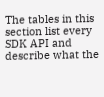The tables in this section list every SDK API and describe what the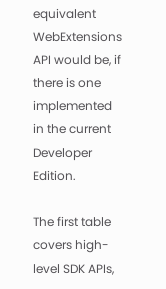equivalent WebExtensions API would be, if there is one implemented in the current Developer Edition.

The first table covers high-level SDK APIs,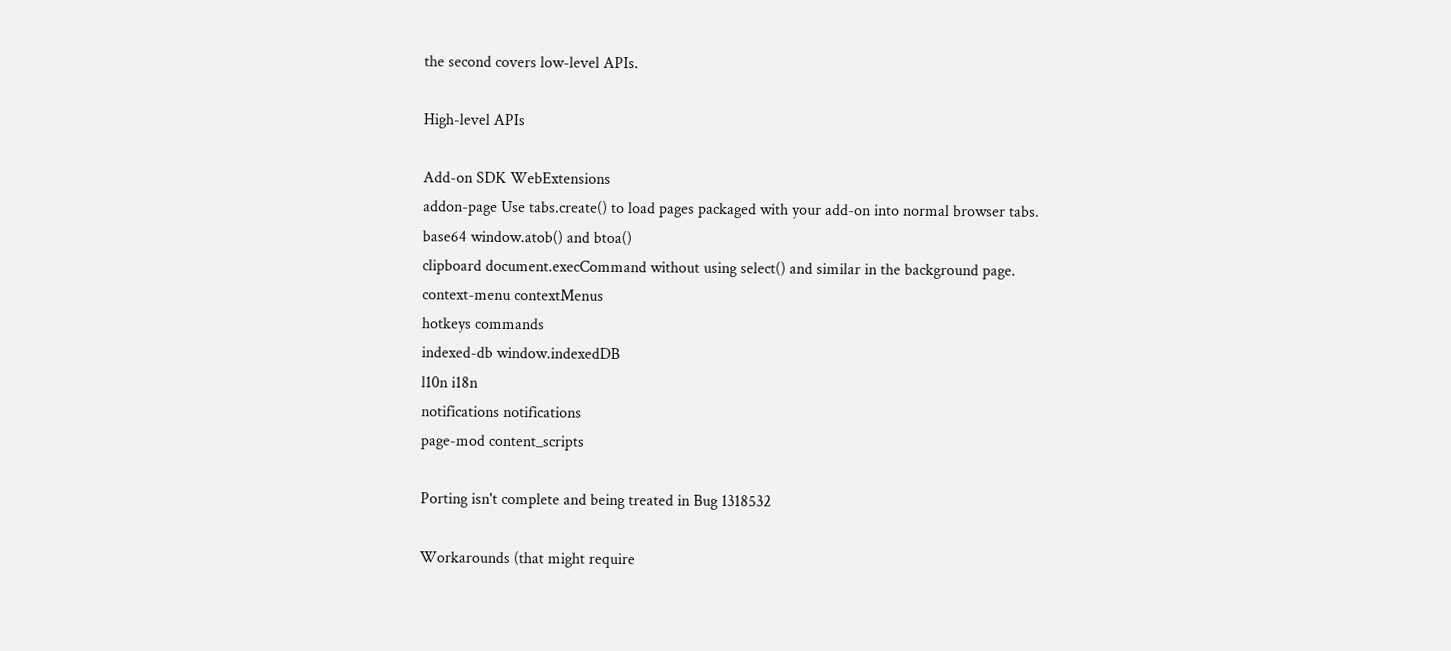the second covers low-level APIs.

High-level APIs

Add-on SDK WebExtensions
addon-page Use tabs.create() to load pages packaged with your add-on into normal browser tabs.
base64 window.atob() and btoa()
clipboard document.execCommand without using select() and similar in the background page.
context-menu contextMenus
hotkeys commands
indexed-db window.indexedDB
l10n i18n
notifications notifications
page-mod content_scripts

Porting isn't complete and being treated in Bug 1318532

Workarounds (that might require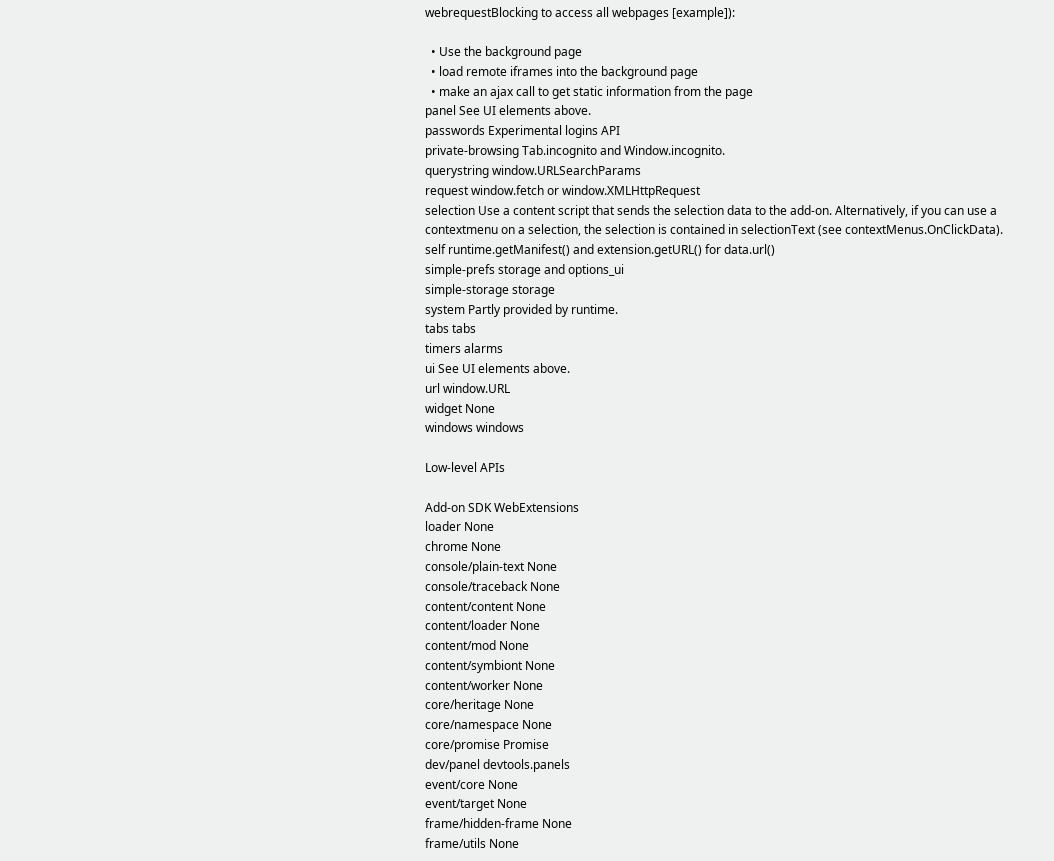webrequestBlocking to access all webpages [example]):

  • Use the background page
  • load remote iframes into the background page
  • make an ajax call to get static information from the page
panel See UI elements above.
passwords Experimental logins API
private-browsing Tab.incognito and Window.incognito.
querystring window.URLSearchParams
request window.fetch or window.XMLHttpRequest
selection Use a content script that sends the selection data to the add-on. Alternatively, if you can use a contextmenu on a selection, the selection is contained in selectionText (see contextMenus.OnClickData).
self runtime.getManifest() and extension.getURL() for data.url()
simple-prefs storage and options_ui
simple-storage storage
system Partly provided by runtime.
tabs tabs
timers alarms
ui See UI elements above.
url window.URL
widget None
windows windows

Low-level APIs

Add-on SDK WebExtensions
loader None
chrome None
console/plain-text None
console/traceback None
content/content None
content/loader None
content/mod None
content/symbiont None
content/worker None
core/heritage None
core/namespace None
core/promise Promise
dev/panel devtools.panels
event/core None
event/target None
frame/hidden-frame None
frame/utils None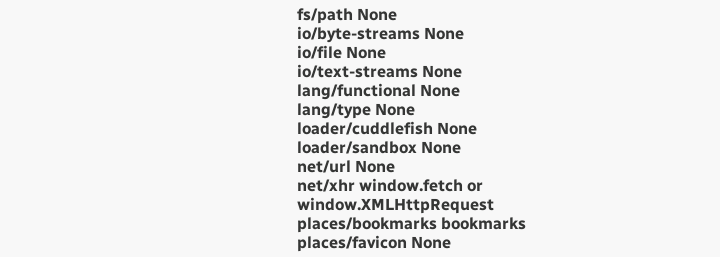fs/path None
io/byte-streams None
io/file None
io/text-streams None
lang/functional None
lang/type None
loader/cuddlefish None
loader/sandbox None
net/url None
net/xhr window.fetch or window.XMLHttpRequest
places/bookmarks bookmarks
places/favicon None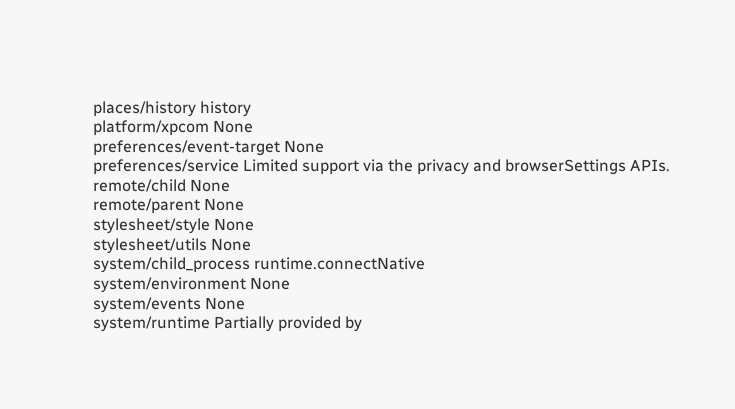places/history history
platform/xpcom None
preferences/event-target None
preferences/service Limited support via the privacy and browserSettings APIs.
remote/child None
remote/parent None
stylesheet/style None
stylesheet/utils None
system/child_process runtime.connectNative
system/environment None
system/events None
system/runtime Partially provided by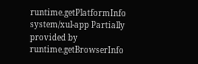runtime.getPlatformInfo
system/xul-app Partially provided by runtime.getBrowserInfo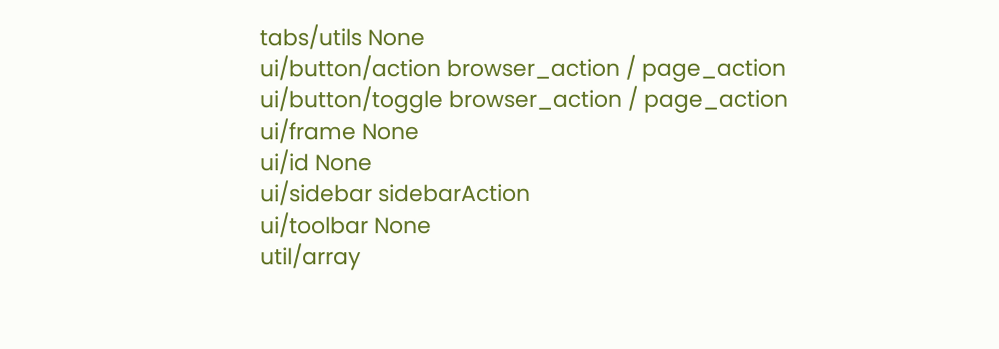tabs/utils None
ui/button/action browser_action / page_action
ui/button/toggle browser_action / page_action
ui/frame None
ui/id None
ui/sidebar sidebarAction
ui/toolbar None
util/array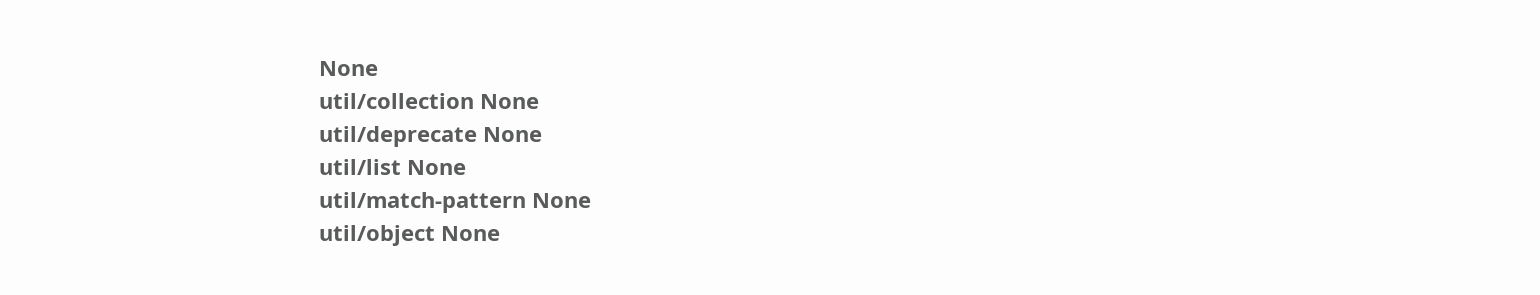None
util/collection None
util/deprecate None
util/list None
util/match-pattern None
util/object None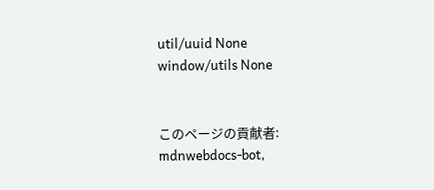util/uuid None
window/utils None


このページの貢献者: mdnwebdocs-bot,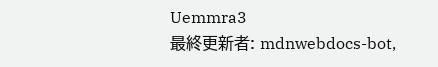Uemmra3
最終更新者: mdnwebdocs-bot,